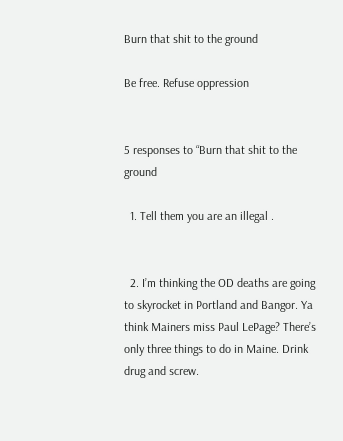Burn that shit to the ground

Be free. Refuse oppression


5 responses to “Burn that shit to the ground

  1. Tell them you are an illegal .


  2. I’m thinking the OD deaths are going to skyrocket in Portland and Bangor. Ya think Mainers miss Paul LePage? There’s only three things to do in Maine. Drink drug and screw.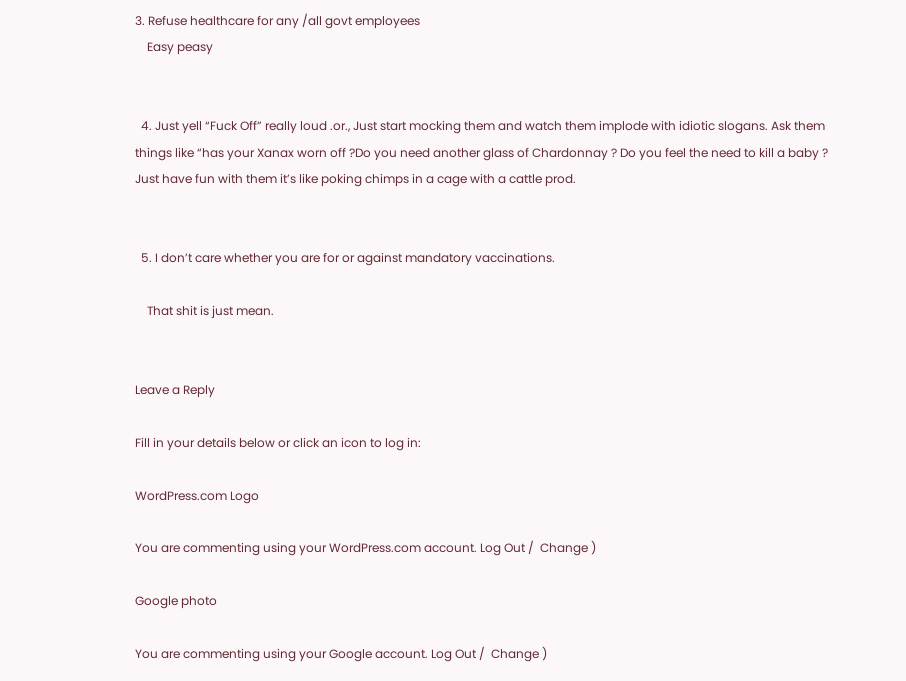3. Refuse healthcare for any /all govt employees
    Easy peasy


  4. Just yell “Fuck Off” really loud .or., Just start mocking them and watch them implode with idiotic slogans. Ask them things like “has your Xanax worn off ?Do you need another glass of Chardonnay ? Do you feel the need to kill a baby ? Just have fun with them it’s like poking chimps in a cage with a cattle prod.


  5. I don’t care whether you are for or against mandatory vaccinations.

    That shit is just mean.


Leave a Reply

Fill in your details below or click an icon to log in:

WordPress.com Logo

You are commenting using your WordPress.com account. Log Out /  Change )

Google photo

You are commenting using your Google account. Log Out /  Change )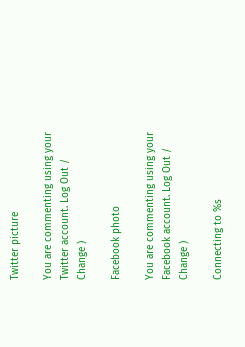Twitter picture

You are commenting using your Twitter account. Log Out /  Change )

Facebook photo

You are commenting using your Facebook account. Log Out /  Change )

Connecting to %s